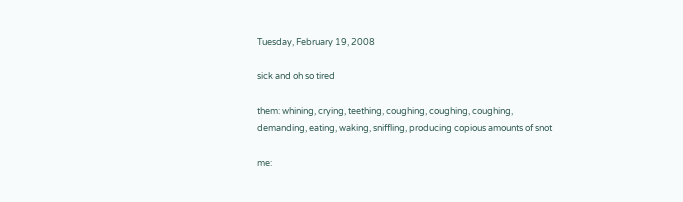Tuesday, February 19, 2008

sick and oh so tired

them: whining, crying, teething, coughing, coughing, coughing, demanding, eating, waking, sniffling, producing copious amounts of snot

me: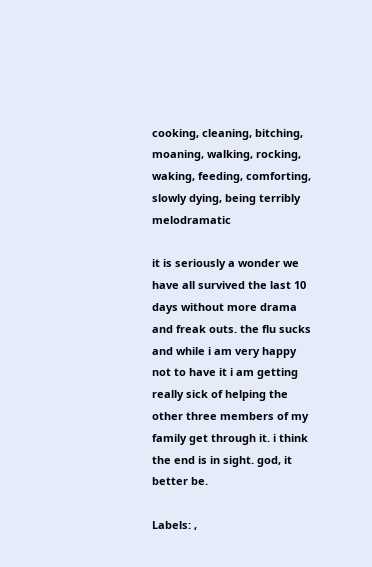cooking, cleaning, bitching, moaning, walking, rocking, waking, feeding, comforting, slowly dying, being terribly melodramatic

it is seriously a wonder we have all survived the last 10 days without more drama and freak outs. the flu sucks and while i am very happy not to have it i am getting really sick of helping the other three members of my family get through it. i think the end is in sight. god, it better be.

Labels: ,